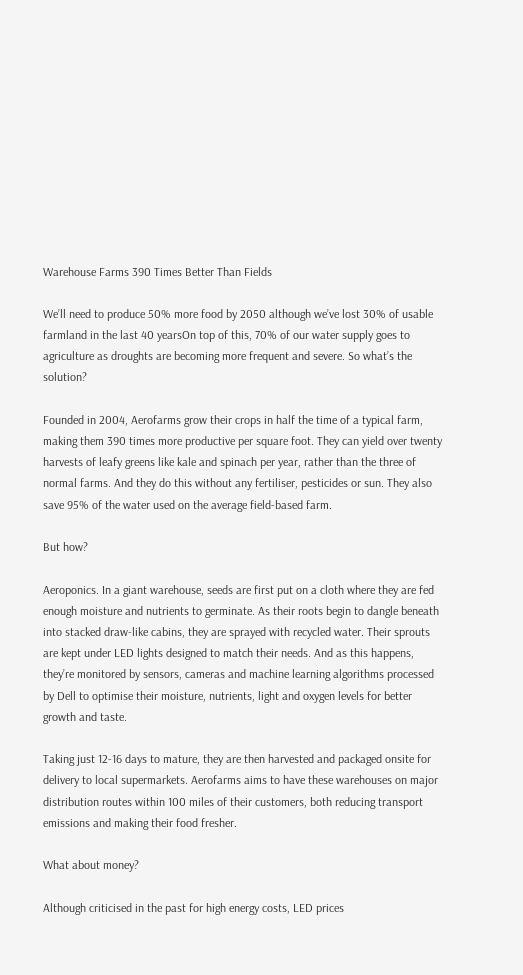Warehouse Farms 390 Times Better Than Fields

We’ll need to produce 50% more food by 2050 although we’ve lost 30% of usable farmland in the last 40 yearsOn top of this, 70% of our water supply goes to agriculture as droughts are becoming more frequent and severe. So what’s the solution?

Founded in 2004, Aerofarms grow their crops in half the time of a typical farm, making them 390 times more productive per square foot. They can yield over twenty harvests of leafy greens like kale and spinach per year, rather than the three of normal farms. And they do this without any fertiliser, pesticides or sun. They also save 95% of the water used on the average field-based farm.

But how?

Aeroponics. In a giant warehouse, seeds are first put on a cloth where they are fed enough moisture and nutrients to germinate. As their roots begin to dangle beneath into stacked draw-like cabins, they are sprayed with recycled water. Their sprouts are kept under LED lights designed to match their needs. And as this happens, they’re monitored by sensors, cameras and machine learning algorithms processed by Dell to optimise their moisture, nutrients, light and oxygen levels for better growth and taste.

Taking just 12-16 days to mature, they are then harvested and packaged onsite for delivery to local supermarkets. Aerofarms aims to have these warehouses on major distribution routes within 100 miles of their customers, both reducing transport emissions and making their food fresher.

What about money?

Although criticised in the past for high energy costs, LED prices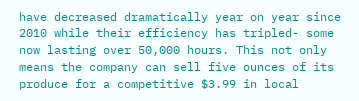have decreased dramatically year on year since 2010 while their efficiency has tripled- some now lasting over 50,000 hours. This not only means the company can sell five ounces of its produce for a competitive $3.99 in local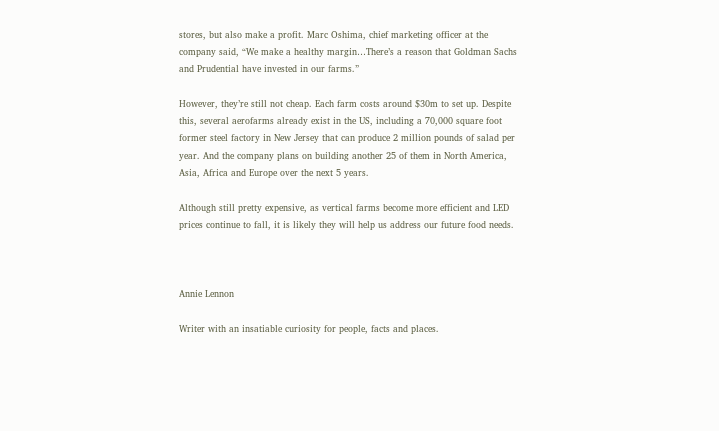stores, but also make a profit. Marc Oshima, chief marketing officer at the company said, “We make a healthy margin…There’s a reason that Goldman Sachs and Prudential have invested in our farms.”

However, they’re still not cheap. Each farm costs around $30m to set up. Despite this, several aerofarms already exist in the US, including a 70,000 square foot former steel factory in New Jersey that can produce 2 million pounds of salad per year. And the company plans on building another 25 of them in North America, Asia, Africa and Europe over the next 5 years.

Although still pretty expensive, as vertical farms become more efficient and LED prices continue to fall, it is likely they will help us address our future food needs.



Annie Lennon

Writer with an insatiable curiosity for people, facts and places.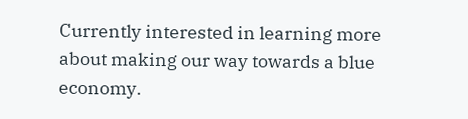Currently interested in learning more about making our way towards a blue economy.